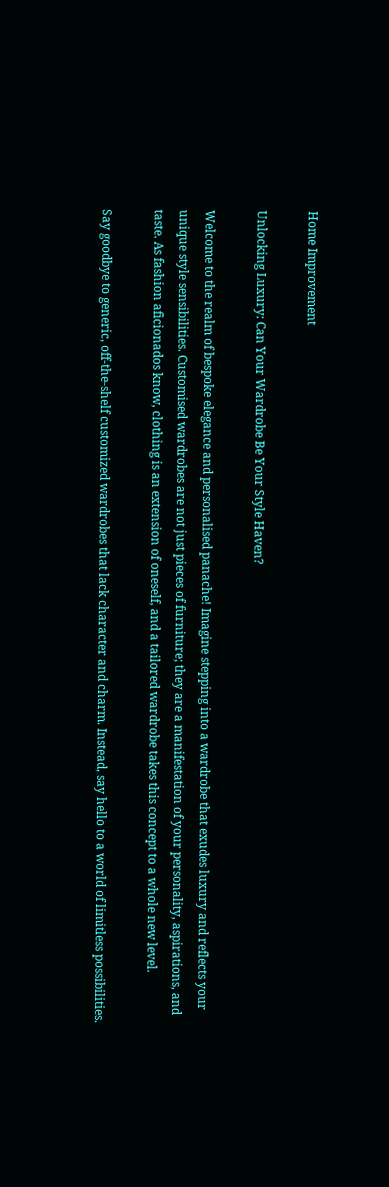Home Improvement

Unlocking Luxury: Can Your Wardrobe Be Your Style Haven?

Welcome to the realm of bespoke elegance and personalised panache! Imagine stepping into a wardrobe that exudes luxury and reflects your unique style sensibilities. Customised wardrobes are not just pieces of furniture; they are a manifestation of your personality, aspirations, and taste. As fashion aficionados know, clothing is an extension of oneself, and a tailored wardrobe takes this concept to a whole new level.

Say goodbye to generic, off-the-shelf customized wardrobes that lack character and charm. Instead, say hello to a world of limitless possibilities.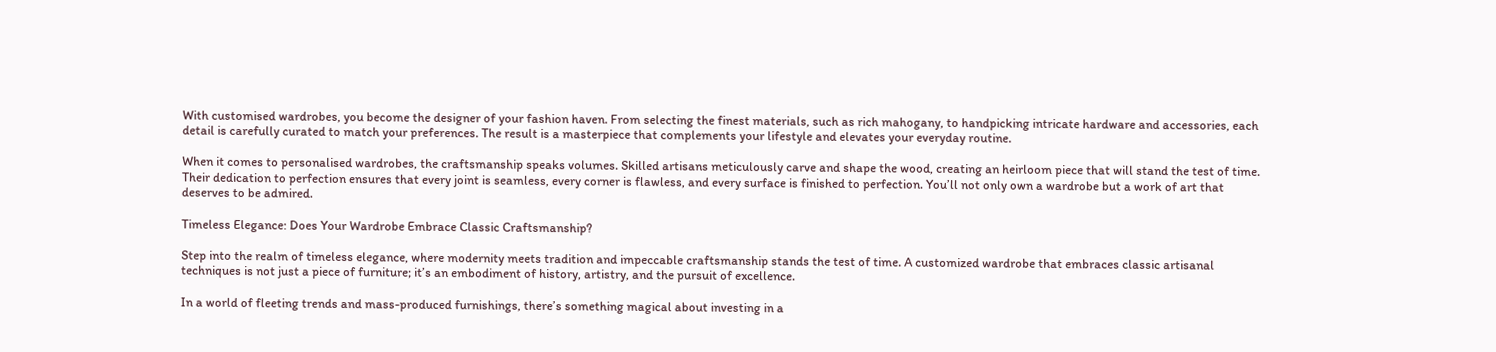With customised wardrobes, you become the designer of your fashion haven. From selecting the finest materials, such as rich mahogany, to handpicking intricate hardware and accessories, each detail is carefully curated to match your preferences. The result is a masterpiece that complements your lifestyle and elevates your everyday routine.

When it comes to personalised wardrobes, the craftsmanship speaks volumes. Skilled artisans meticulously carve and shape the wood, creating an heirloom piece that will stand the test of time. Their dedication to perfection ensures that every joint is seamless, every corner is flawless, and every surface is finished to perfection. You’ll not only own a wardrobe but a work of art that deserves to be admired.

Timeless Elegance: Does Your Wardrobe Embrace Classic Craftsmanship?

Step into the realm of timeless elegance, where modernity meets tradition and impeccable craftsmanship stands the test of time. A customized wardrobe that embraces classic artisanal techniques is not just a piece of furniture; it’s an embodiment of history, artistry, and the pursuit of excellence.

In a world of fleeting trends and mass-produced furnishings, there’s something magical about investing in a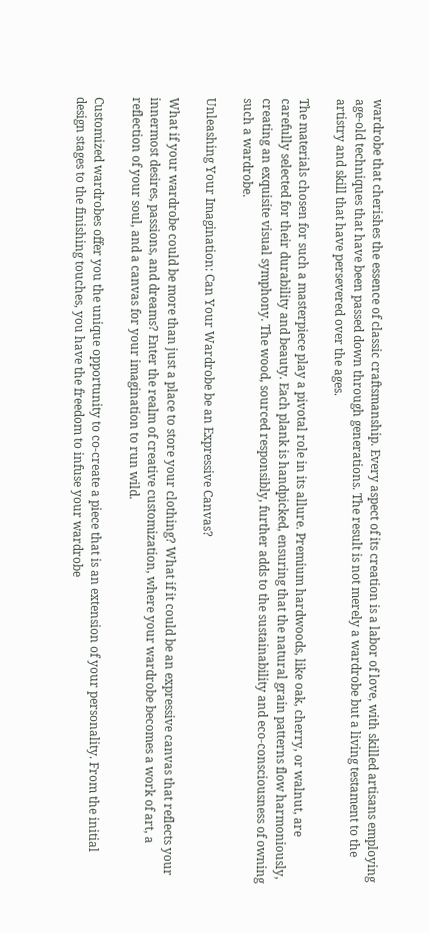wardrobe that cherishes the essence of classic craftsmanship. Every aspect of its creation is a labor of love, with skilled artisans employing age-old techniques that have been passed down through generations. The result is not merely a wardrobe but a living testament to the artistry and skill that have persevered over the ages.

The materials chosen for such a masterpiece play a pivotal role in its allure. Premium hardwoods, like oak, cherry, or walnut, are carefully selected for their durability and beauty. Each plank is handpicked, ensuring that the natural grain patterns flow harmoniously, creating an exquisite visual symphony. The wood, sourced responsibly, further adds to the sustainability and eco-consciousness of owning such a wardrobe.

Unleashing Your Imagination: Can Your Wardrobe be an Expressive Canvas?

What if your wardrobe could be more than just a place to store your clothing? What if it could be an expressive canvas that reflects your innermost desires, passions, and dreams? Enter the realm of creative customization, where your wardrobe becomes a work of art, a reflection of your soul, and a canvas for your imagination to run wild.

Customized wardrobes offer you the unique opportunity to co-create a piece that is an extension of your personality. From the initial design stages to the finishing touches, you have the freedom to infuse your wardrobe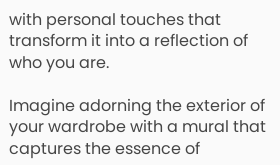with personal touches that transform it into a reflection of who you are.

Imagine adorning the exterior of your wardrobe with a mural that captures the essence of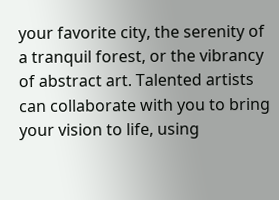your favorite city, the serenity of a tranquil forest, or the vibrancy of abstract art. Talented artists can collaborate with you to bring your vision to life, using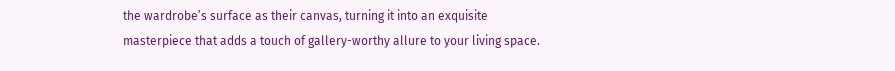the wardrobe’s surface as their canvas, turning it into an exquisite masterpiece that adds a touch of gallery-worthy allure to your living space.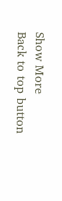Show More
Back to top button